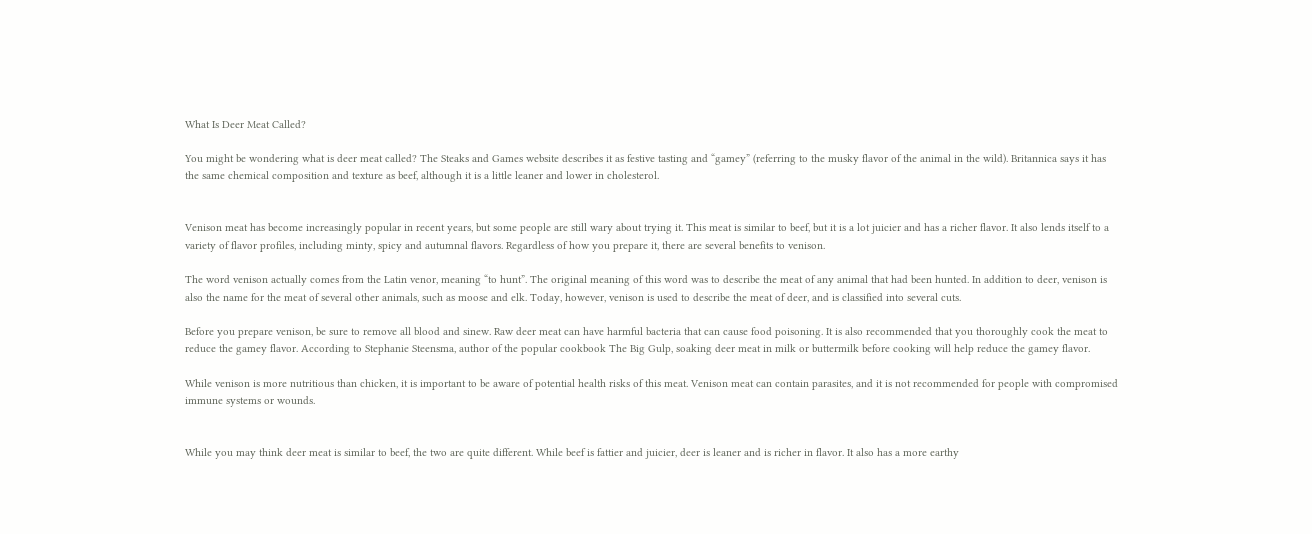What Is Deer Meat Called?

You might be wondering what is deer meat called? The Steaks and Games website describes it as festive tasting and “gamey” (referring to the musky flavor of the animal in the wild). Britannica says it has the same chemical composition and texture as beef, although it is a little leaner and lower in cholesterol.


Venison meat has become increasingly popular in recent years, but some people are still wary about trying it. This meat is similar to beef, but it is a lot juicier and has a richer flavor. It also lends itself to a variety of flavor profiles, including minty, spicy and autumnal flavors. Regardless of how you prepare it, there are several benefits to venison.

The word venison actually comes from the Latin venor, meaning “to hunt”. The original meaning of this word was to describe the meat of any animal that had been hunted. In addition to deer, venison is also the name for the meat of several other animals, such as moose and elk. Today, however, venison is used to describe the meat of deer, and is classified into several cuts.

Before you prepare venison, be sure to remove all blood and sinew. Raw deer meat can have harmful bacteria that can cause food poisoning. It is also recommended that you thoroughly cook the meat to reduce the gamey flavor. According to Stephanie Steensma, author of the popular cookbook The Big Gulp, soaking deer meat in milk or buttermilk before cooking will help reduce the gamey flavor.

While venison is more nutritious than chicken, it is important to be aware of potential health risks of this meat. Venison meat can contain parasites, and it is not recommended for people with compromised immune systems or wounds.


While you may think deer meat is similar to beef, the two are quite different. While beef is fattier and juicier, deer is leaner and is richer in flavor. It also has a more earthy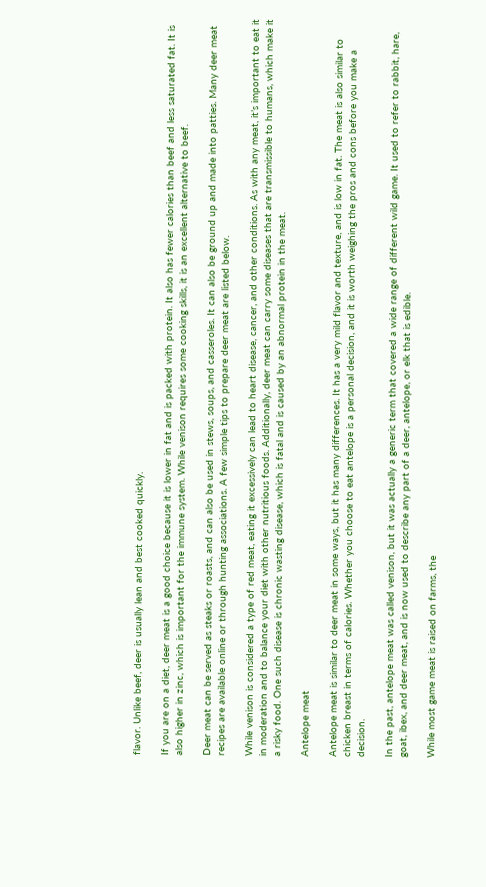flavor. Unlike beef, deer is usually lean and best cooked quickly.

If you are on a diet, deer meat is a good choice because it is lower in fat and is packed with protein. It also has fewer calories than beef and less saturated fat. It is also higher in zinc, which is important for the immune system. While venison requires some cooking skills, it is an excellent alternative to beef.

Deer meat can be served as steaks or roasts, and can also be used in stews, soups, and casseroles. It can also be ground up and made into patties. Many deer meat recipes are available online or through hunting associations. A few simple tips to prepare deer meat are listed below.

While venison is considered a type of red meat, eating it excessively can lead to heart disease, cancer, and other conditions. As with any meat, it’s important to eat it in moderation and to balance your diet with other nutritious foods. Additionally, deer meat can carry some diseases that are transmissible to humans, which make it a risky food. One such disease is chronic wasting disease, which is fatal and is caused by an abnormal protein in the meat.

Antelope meat

Antelope meat is similar to deer meat in some ways, but it has many differences. It has a very mild flavor and texture, and is low in fat. The meat is also similar to chicken breast in terms of calories. Whether you choose to eat antelope is a personal decision, and it is worth weighing the pros and cons before you make a decision.

In the past, antelope meat was called venison, but it was actually a generic term that covered a wide range of different wild game. It used to refer to rabbit, hare, goat, ibex, and deer meat, and is now used to describe any part of a deer, antelope, or elk that is edible.

While most game meat is raised on farms, the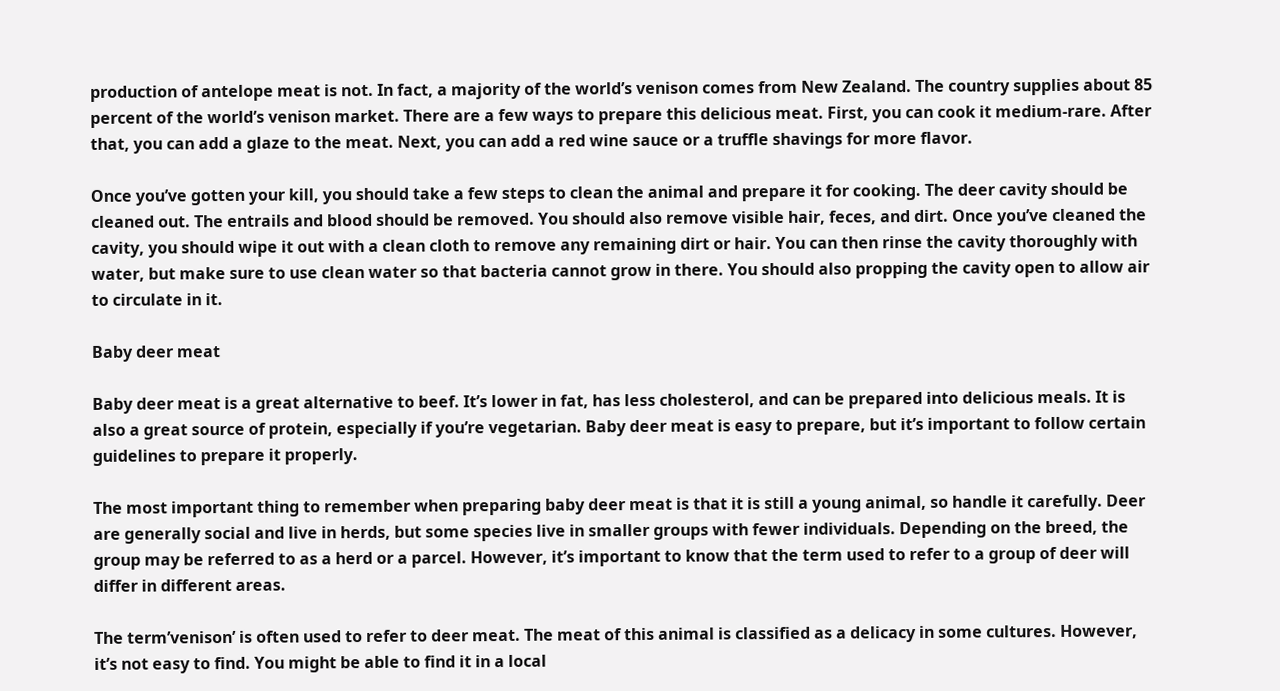production of antelope meat is not. In fact, a majority of the world’s venison comes from New Zealand. The country supplies about 85 percent of the world’s venison market. There are a few ways to prepare this delicious meat. First, you can cook it medium-rare. After that, you can add a glaze to the meat. Next, you can add a red wine sauce or a truffle shavings for more flavor.

Once you’ve gotten your kill, you should take a few steps to clean the animal and prepare it for cooking. The deer cavity should be cleaned out. The entrails and blood should be removed. You should also remove visible hair, feces, and dirt. Once you’ve cleaned the cavity, you should wipe it out with a clean cloth to remove any remaining dirt or hair. You can then rinse the cavity thoroughly with water, but make sure to use clean water so that bacteria cannot grow in there. You should also propping the cavity open to allow air to circulate in it.

Baby deer meat

Baby deer meat is a great alternative to beef. It’s lower in fat, has less cholesterol, and can be prepared into delicious meals. It is also a great source of protein, especially if you’re vegetarian. Baby deer meat is easy to prepare, but it’s important to follow certain guidelines to prepare it properly.

The most important thing to remember when preparing baby deer meat is that it is still a young animal, so handle it carefully. Deer are generally social and live in herds, but some species live in smaller groups with fewer individuals. Depending on the breed, the group may be referred to as a herd or a parcel. However, it’s important to know that the term used to refer to a group of deer will differ in different areas.

The term’venison’ is often used to refer to deer meat. The meat of this animal is classified as a delicacy in some cultures. However, it’s not easy to find. You might be able to find it in a local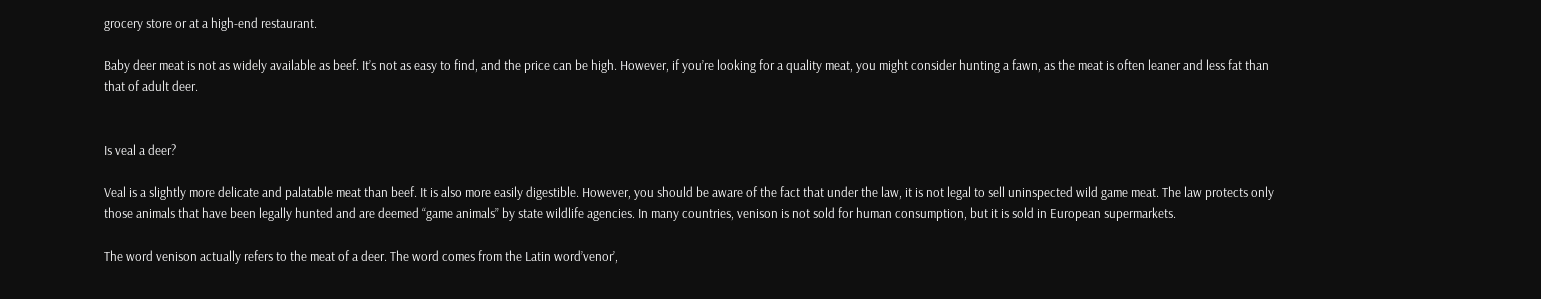grocery store or at a high-end restaurant.

Baby deer meat is not as widely available as beef. It’s not as easy to find, and the price can be high. However, if you’re looking for a quality meat, you might consider hunting a fawn, as the meat is often leaner and less fat than that of adult deer.


Is veal a deer?

Veal is a slightly more delicate and palatable meat than beef. It is also more easily digestible. However, you should be aware of the fact that under the law, it is not legal to sell uninspected wild game meat. The law protects only those animals that have been legally hunted and are deemed “game animals” by state wildlife agencies. In many countries, venison is not sold for human consumption, but it is sold in European supermarkets.

The word venison actually refers to the meat of a deer. The word comes from the Latin word’venor’,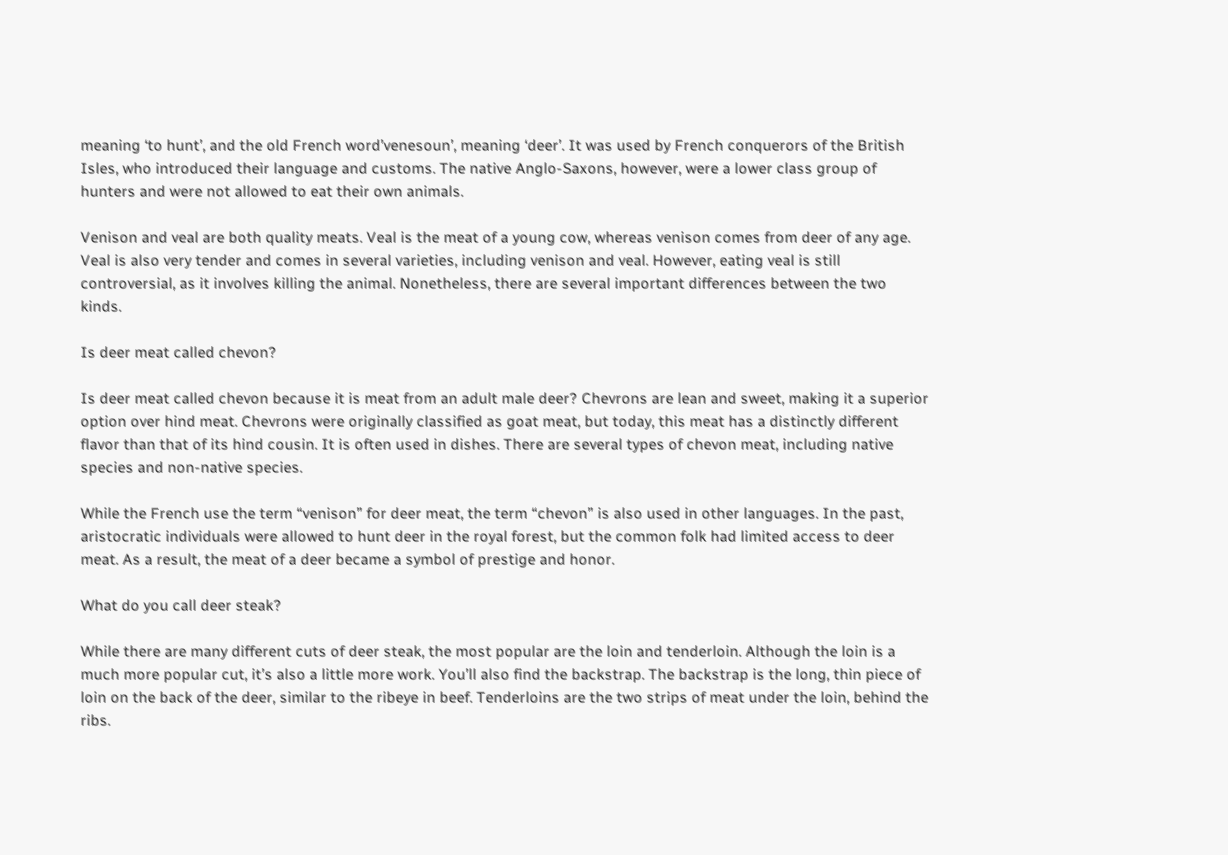meaning ‘to hunt’, and the old French word’venesoun’, meaning ‘deer’. It was used by French conquerors of the British Isles, who introduced their language and customs. The native Anglo-Saxons, however, were a lower class group of hunters and were not allowed to eat their own animals.

Venison and veal are both quality meats. Veal is the meat of a young cow, whereas venison comes from deer of any age. Veal is also very tender and comes in several varieties, including venison and veal. However, eating veal is still controversial, as it involves killing the animal. Nonetheless, there are several important differences between the two kinds.

Is deer meat called chevon?

Is deer meat called chevon because it is meat from an adult male deer? Chevrons are lean and sweet, making it a superior option over hind meat. Chevrons were originally classified as goat meat, but today, this meat has a distinctly different flavor than that of its hind cousin. It is often used in dishes. There are several types of chevon meat, including native species and non-native species.

While the French use the term “venison” for deer meat, the term “chevon” is also used in other languages. In the past, aristocratic individuals were allowed to hunt deer in the royal forest, but the common folk had limited access to deer meat. As a result, the meat of a deer became a symbol of prestige and honor.

What do you call deer steak?

While there are many different cuts of deer steak, the most popular are the loin and tenderloin. Although the loin is a much more popular cut, it’s also a little more work. You’ll also find the backstrap. The backstrap is the long, thin piece of loin on the back of the deer, similar to the ribeye in beef. Tenderloins are the two strips of meat under the loin, behind the ribs.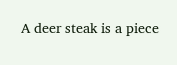A deer steak is a piece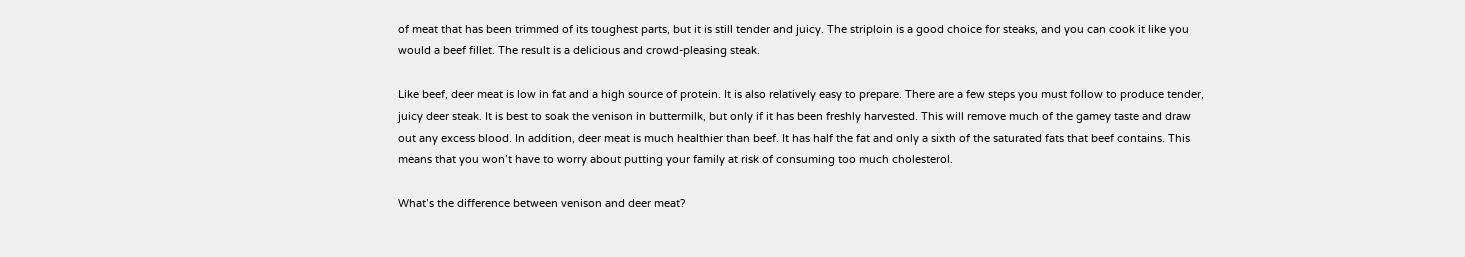of meat that has been trimmed of its toughest parts, but it is still tender and juicy. The striploin is a good choice for steaks, and you can cook it like you would a beef fillet. The result is a delicious and crowd-pleasing steak.

Like beef, deer meat is low in fat and a high source of protein. It is also relatively easy to prepare. There are a few steps you must follow to produce tender, juicy deer steak. It is best to soak the venison in buttermilk, but only if it has been freshly harvested. This will remove much of the gamey taste and draw out any excess blood. In addition, deer meat is much healthier than beef. It has half the fat and only a sixth of the saturated fats that beef contains. This means that you won’t have to worry about putting your family at risk of consuming too much cholesterol.

What’s the difference between venison and deer meat?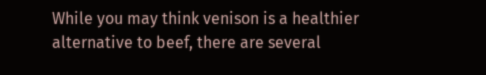While you may think venison is a healthier alternative to beef, there are several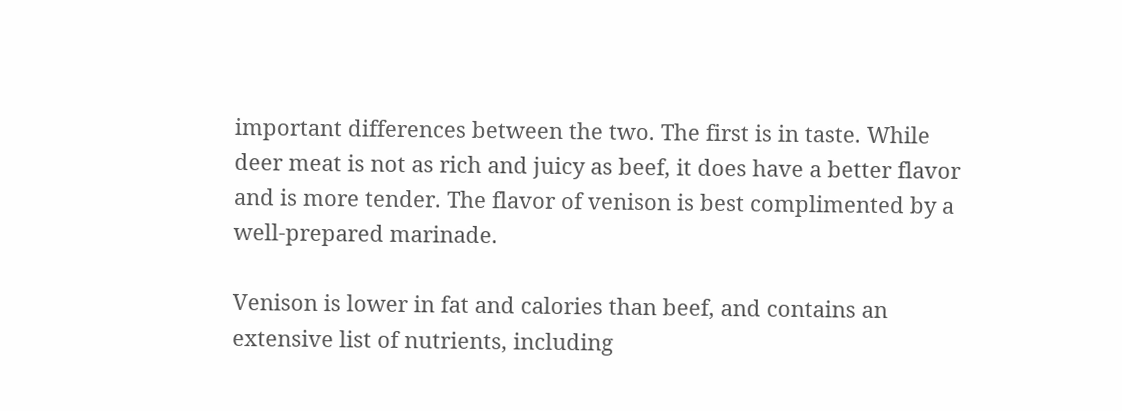important differences between the two. The first is in taste. While deer meat is not as rich and juicy as beef, it does have a better flavor and is more tender. The flavor of venison is best complimented by a well-prepared marinade.

Venison is lower in fat and calories than beef, and contains an extensive list of nutrients, including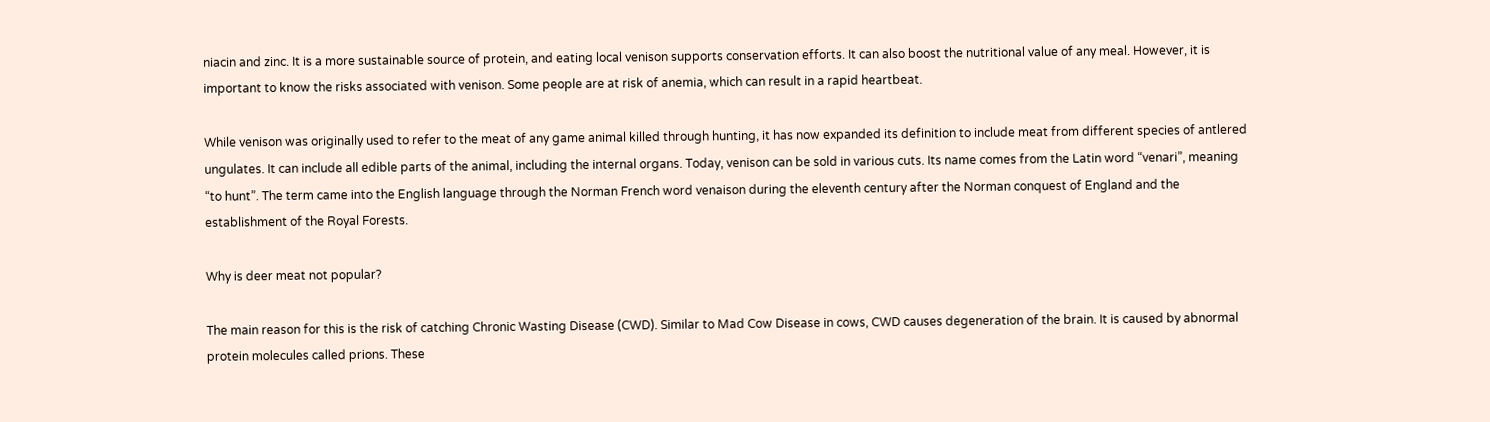niacin and zinc. It is a more sustainable source of protein, and eating local venison supports conservation efforts. It can also boost the nutritional value of any meal. However, it is important to know the risks associated with venison. Some people are at risk of anemia, which can result in a rapid heartbeat.

While venison was originally used to refer to the meat of any game animal killed through hunting, it has now expanded its definition to include meat from different species of antlered ungulates. It can include all edible parts of the animal, including the internal organs. Today, venison can be sold in various cuts. Its name comes from the Latin word “venari”, meaning “to hunt”. The term came into the English language through the Norman French word venaison during the eleventh century after the Norman conquest of England and the establishment of the Royal Forests.

Why is deer meat not popular?

The main reason for this is the risk of catching Chronic Wasting Disease (CWD). Similar to Mad Cow Disease in cows, CWD causes degeneration of the brain. It is caused by abnormal protein molecules called prions. These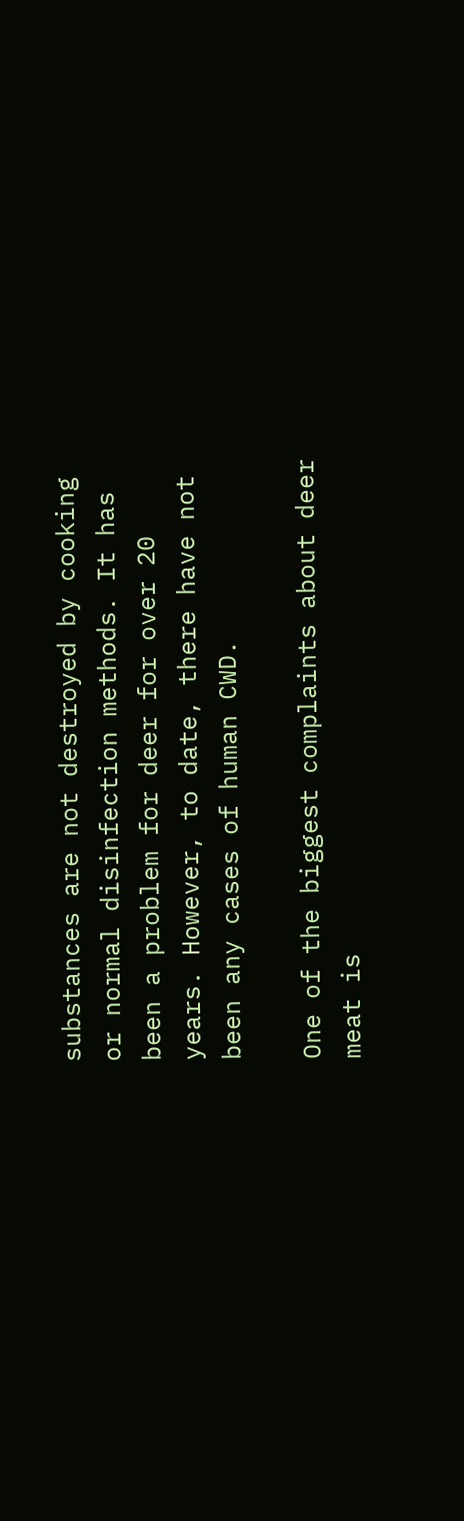substances are not destroyed by cooking or normal disinfection methods. It has been a problem for deer for over 20 years. However, to date, there have not been any cases of human CWD.

One of the biggest complaints about deer meat is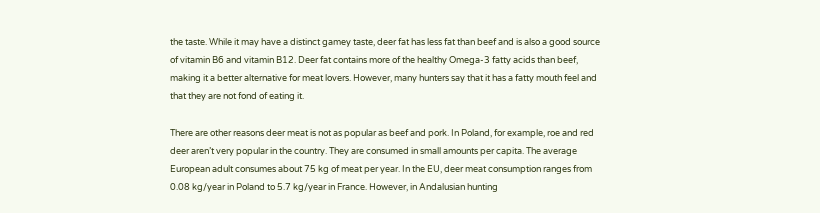the taste. While it may have a distinct gamey taste, deer fat has less fat than beef and is also a good source of vitamin B6 and vitamin B12. Deer fat contains more of the healthy Omega-3 fatty acids than beef, making it a better alternative for meat lovers. However, many hunters say that it has a fatty mouth feel and that they are not fond of eating it.

There are other reasons deer meat is not as popular as beef and pork. In Poland, for example, roe and red deer aren’t very popular in the country. They are consumed in small amounts per capita. The average European adult consumes about 75 kg of meat per year. In the EU, deer meat consumption ranges from 0.08 kg/year in Poland to 5.7 kg/year in France. However, in Andalusian hunting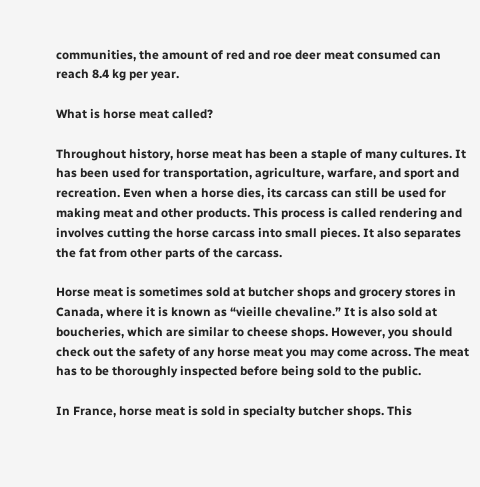communities, the amount of red and roe deer meat consumed can reach 8.4 kg per year.

What is horse meat called?

Throughout history, horse meat has been a staple of many cultures. It has been used for transportation, agriculture, warfare, and sport and recreation. Even when a horse dies, its carcass can still be used for making meat and other products. This process is called rendering and involves cutting the horse carcass into small pieces. It also separates the fat from other parts of the carcass.

Horse meat is sometimes sold at butcher shops and grocery stores in Canada, where it is known as “vieille chevaline.” It is also sold at boucheries, which are similar to cheese shops. However, you should check out the safety of any horse meat you may come across. The meat has to be thoroughly inspected before being sold to the public.

In France, horse meat is sold in specialty butcher shops. This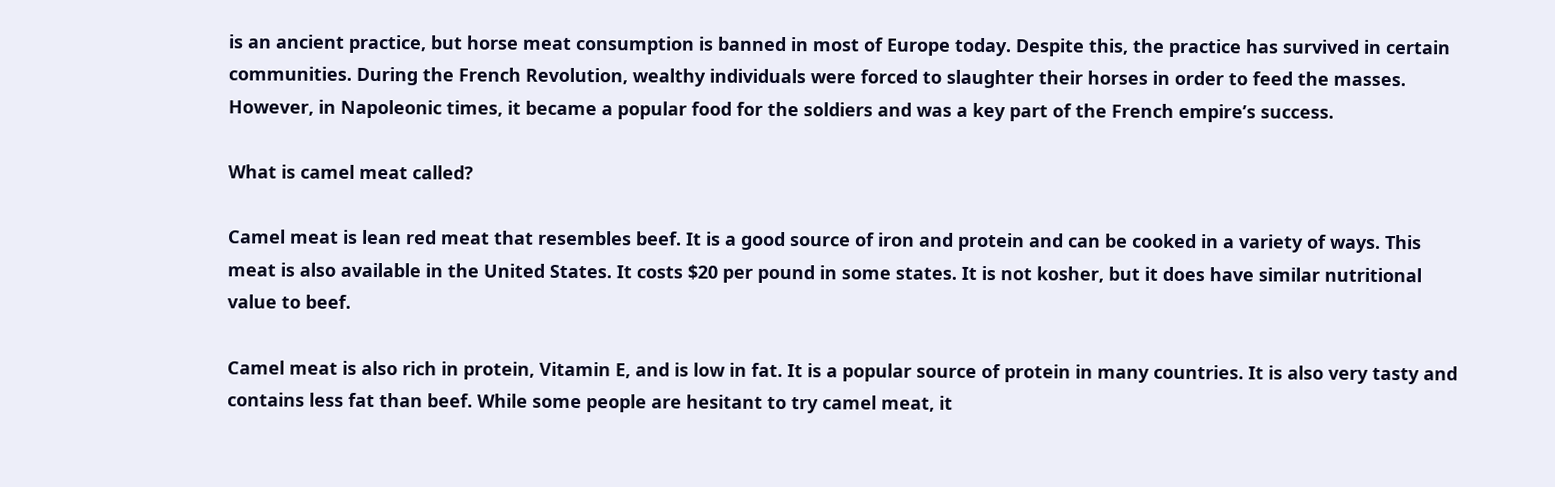is an ancient practice, but horse meat consumption is banned in most of Europe today. Despite this, the practice has survived in certain communities. During the French Revolution, wealthy individuals were forced to slaughter their horses in order to feed the masses. However, in Napoleonic times, it became a popular food for the soldiers and was a key part of the French empire’s success.

What is camel meat called?

Camel meat is lean red meat that resembles beef. It is a good source of iron and protein and can be cooked in a variety of ways. This meat is also available in the United States. It costs $20 per pound in some states. It is not kosher, but it does have similar nutritional value to beef.

Camel meat is also rich in protein, Vitamin E, and is low in fat. It is a popular source of protein in many countries. It is also very tasty and contains less fat than beef. While some people are hesitant to try camel meat, it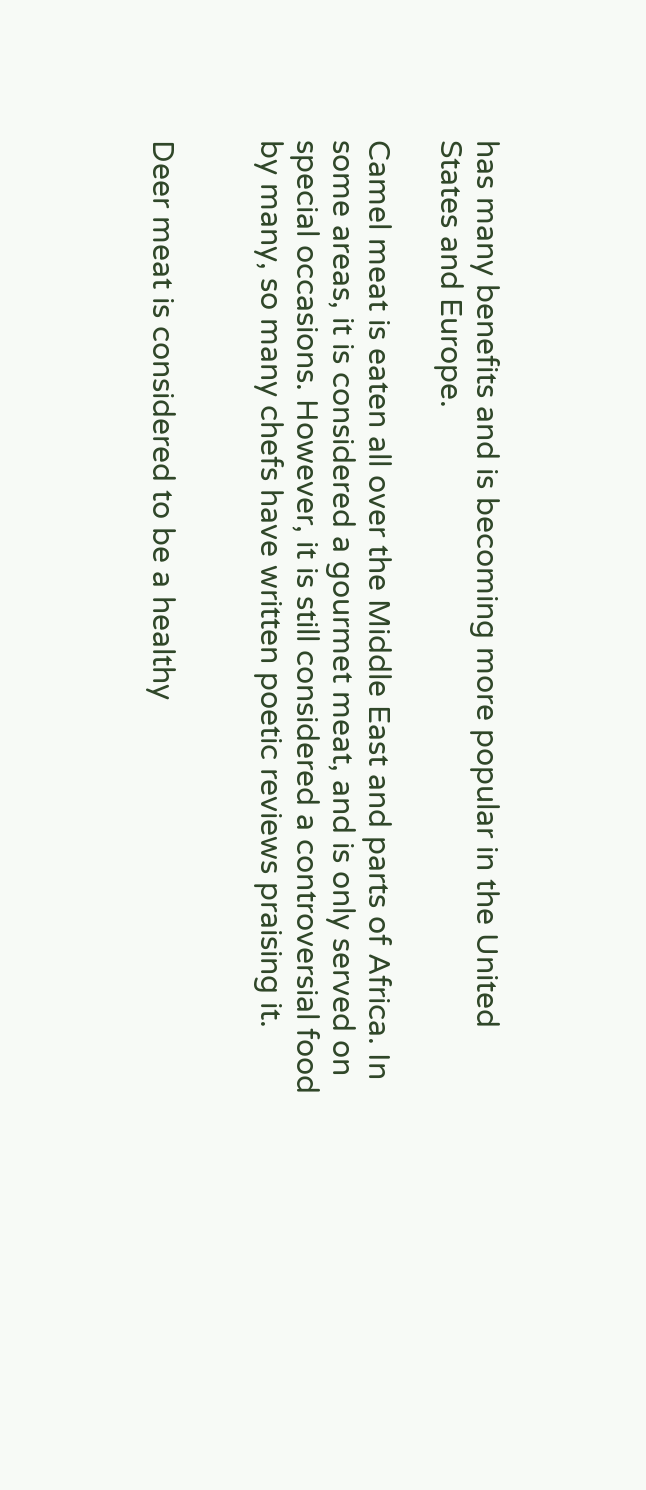has many benefits and is becoming more popular in the United States and Europe.

Camel meat is eaten all over the Middle East and parts of Africa. In some areas, it is considered a gourmet meat, and is only served on special occasions. However, it is still considered a controversial food by many, so many chefs have written poetic reviews praising it.


Deer meat is considered to be a healthy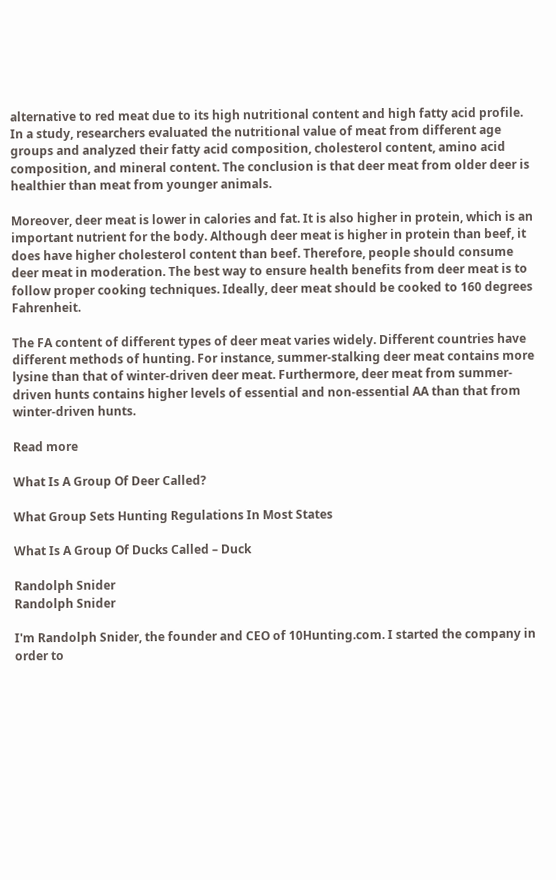alternative to red meat due to its high nutritional content and high fatty acid profile. In a study, researchers evaluated the nutritional value of meat from different age groups and analyzed their fatty acid composition, cholesterol content, amino acid composition, and mineral content. The conclusion is that deer meat from older deer is healthier than meat from younger animals.

Moreover, deer meat is lower in calories and fat. It is also higher in protein, which is an important nutrient for the body. Although deer meat is higher in protein than beef, it does have higher cholesterol content than beef. Therefore, people should consume deer meat in moderation. The best way to ensure health benefits from deer meat is to follow proper cooking techniques. Ideally, deer meat should be cooked to 160 degrees Fahrenheit.

The FA content of different types of deer meat varies widely. Different countries have different methods of hunting. For instance, summer-stalking deer meat contains more lysine than that of winter-driven deer meat. Furthermore, deer meat from summer-driven hunts contains higher levels of essential and non-essential AA than that from winter-driven hunts.

Read more

What Is A Group Of Deer Called?

What Group Sets Hunting Regulations In Most States

What Is A Group Of Ducks Called – Duck

Randolph Snider
Randolph Snider

I'm Randolph Snider, the founder and CEO of 10Hunting.com. I started the company in order to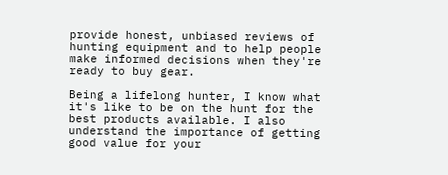provide honest, unbiased reviews of hunting equipment and to help people make informed decisions when they're ready to buy gear.

Being a lifelong hunter, I know what it's like to be on the hunt for the best products available. I also understand the importance of getting good value for your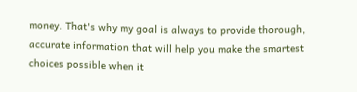money. That's why my goal is always to provide thorough, accurate information that will help you make the smartest choices possible when it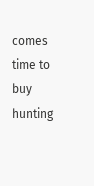comes time to buy hunting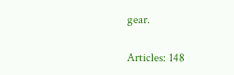gear.

Articles: 148